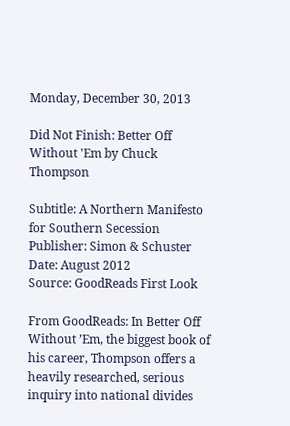Monday, December 30, 2013

Did Not Finish: Better Off Without 'Em by Chuck Thompson

Subtitle: A Northern Manifesto for Southern Secession
Publisher: Simon & Schuster
Date: August 2012
Source: GoodReads First Look

From GoodReads: In Better Off Without ’Em, the biggest book of his career, Thompson offers a heavily researched, serious inquiry into national divides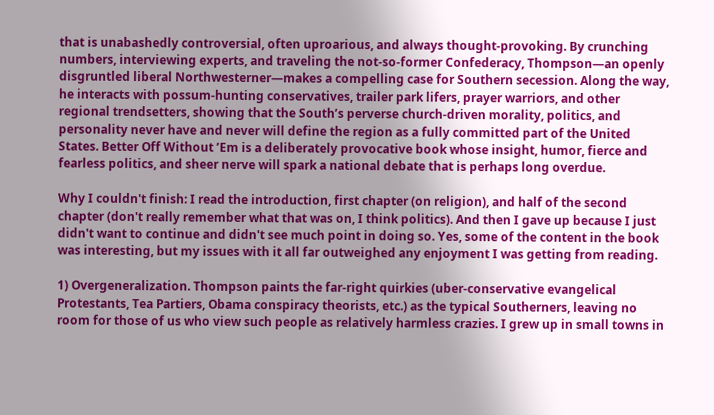that is unabashedly controversial, often uproarious, and always thought-provoking. By crunching numbers, interviewing experts, and traveling the not-so-former Confederacy, Thompson—an openly disgruntled liberal Northwesterner—makes a compelling case for Southern secession. Along the way, he interacts with possum-hunting conservatives, trailer park lifers, prayer warriors, and other regional trendsetters, showing that the South’s perverse church-driven morality, politics, and personality never have and never will define the region as a fully committed part of the United States. Better Off Without ’Em is a deliberately provocative book whose insight, humor, fierce and fearless politics, and sheer nerve will spark a national debate that is perhaps long overdue.

Why I couldn't finish: I read the introduction, first chapter (on religion), and half of the second chapter (don't really remember what that was on, I think politics). And then I gave up because I just didn't want to continue and didn't see much point in doing so. Yes, some of the content in the book was interesting, but my issues with it all far outweighed any enjoyment I was getting from reading.

1) Overgeneralization. Thompson paints the far-right quirkies (uber-conservative evangelical Protestants, Tea Partiers, Obama conspiracy theorists, etc.) as the typical Southerners, leaving no room for those of us who view such people as relatively harmless crazies. I grew up in small towns in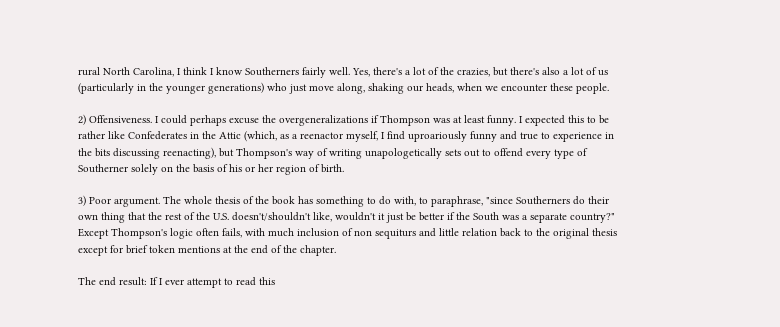rural North Carolina, I think I know Southerners fairly well. Yes, there's a lot of the crazies, but there's also a lot of us (particularly in the younger generations) who just move along, shaking our heads, when we encounter these people.

2) Offensiveness. I could perhaps excuse the overgeneralizations if Thompson was at least funny. I expected this to be rather like Confederates in the Attic (which, as a reenactor myself, I find uproariously funny and true to experience in the bits discussing reenacting), but Thompson's way of writing unapologetically sets out to offend every type of Southerner solely on the basis of his or her region of birth.

3) Poor argument. The whole thesis of the book has something to do with, to paraphrase, "since Southerners do their own thing that the rest of the U.S. doesn't/shouldn't like, wouldn't it just be better if the South was a separate country?" Except Thompson's logic often fails, with much inclusion of non sequiturs and little relation back to the original thesis except for brief token mentions at the end of the chapter.

The end result: If I ever attempt to read this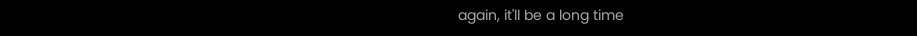again, it'll be a long time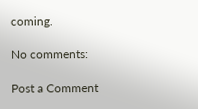coming.

No comments:

Post a Comment